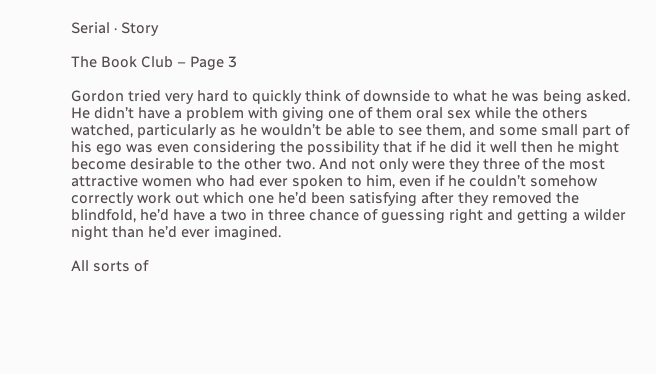Serial · Story

The Book Club – Page 3

Gordon tried very hard to quickly think of downside to what he was being asked. He didn’t have a problem with giving one of them oral sex while the others watched, particularly as he wouldn’t be able to see them, and some small part of his ego was even considering the possibility that if he did it well then he might become desirable to the other two. And not only were they three of the most attractive women who had ever spoken to him, even if he couldn’t somehow correctly work out which one he’d been satisfying after they removed the blindfold, he’d have a two in three chance of guessing right and getting a wilder night than he’d ever imagined.

All sorts of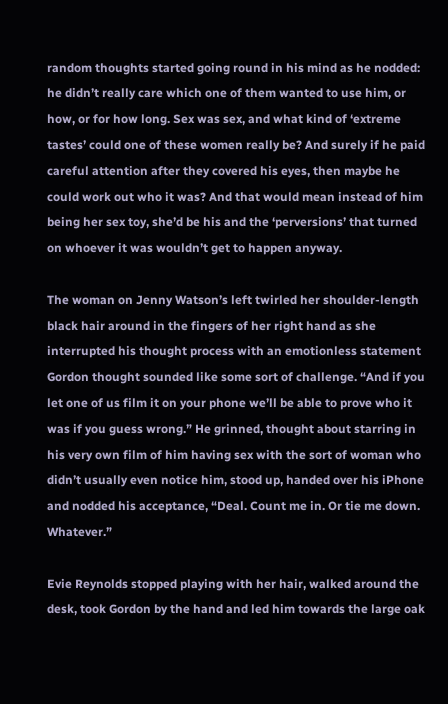random thoughts started going round in his mind as he nodded: he didn’t really care which one of them wanted to use him, or how, or for how long. Sex was sex, and what kind of ‘extreme tastes’ could one of these women really be? And surely if he paid careful attention after they covered his eyes, then maybe he could work out who it was? And that would mean instead of him being her sex toy, she’d be his and the ‘perversions’ that turned on whoever it was wouldn’t get to happen anyway.

The woman on Jenny Watson’s left twirled her shoulder-length black hair around in the fingers of her right hand as she interrupted his thought process with an emotionless statement Gordon thought sounded like some sort of challenge. “And if you let one of us film it on your phone we’ll be able to prove who it was if you guess wrong.” He grinned, thought about starring in his very own film of him having sex with the sort of woman who didn’t usually even notice him, stood up, handed over his iPhone and nodded his acceptance, “Deal. Count me in. Or tie me down. Whatever.”

Evie Reynolds stopped playing with her hair, walked around the desk, took Gordon by the hand and led him towards the large oak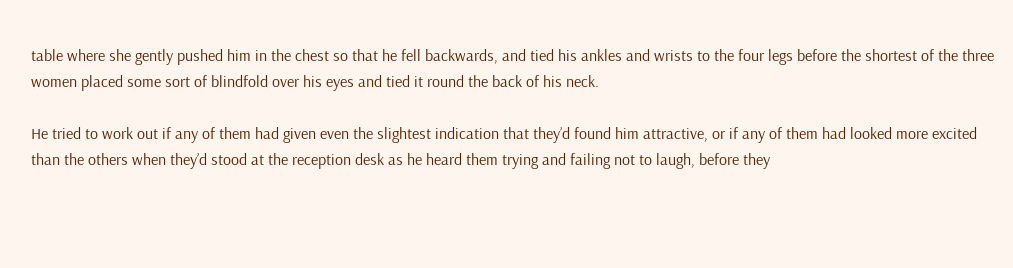table where she gently pushed him in the chest so that he fell backwards, and tied his ankles and wrists to the four legs before the shortest of the three women placed some sort of blindfold over his eyes and tied it round the back of his neck.

He tried to work out if any of them had given even the slightest indication that they’d found him attractive, or if any of them had looked more excited than the others when they’d stood at the reception desk as he heard them trying and failing not to laugh, before they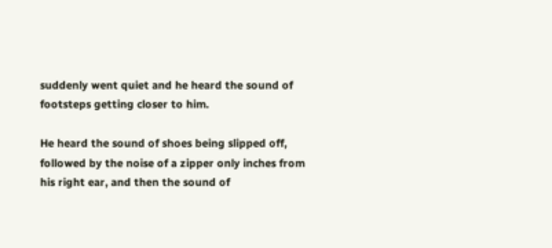suddenly went quiet and he heard the sound of footsteps getting closer to him.

He heard the sound of shoes being slipped off, followed by the noise of a zipper only inches from his right ear, and then the sound of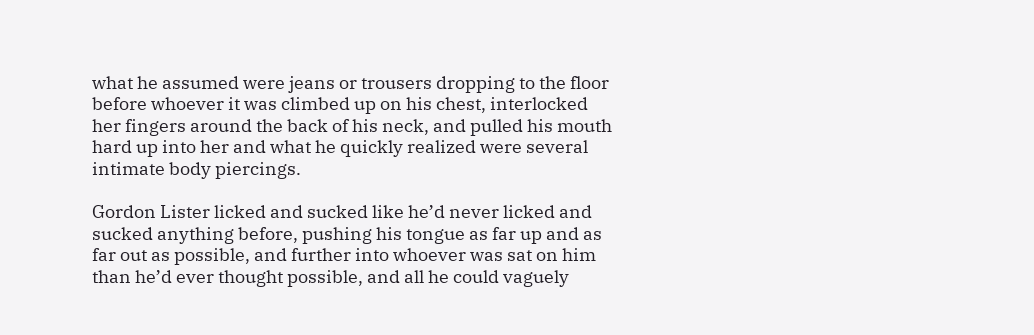what he assumed were jeans or trousers dropping to the floor before whoever it was climbed up on his chest, interlocked her fingers around the back of his neck, and pulled his mouth hard up into her and what he quickly realized were several intimate body piercings.

Gordon Lister licked and sucked like he’d never licked and sucked anything before, pushing his tongue as far up and as far out as possible, and further into whoever was sat on him than he’d ever thought possible, and all he could vaguely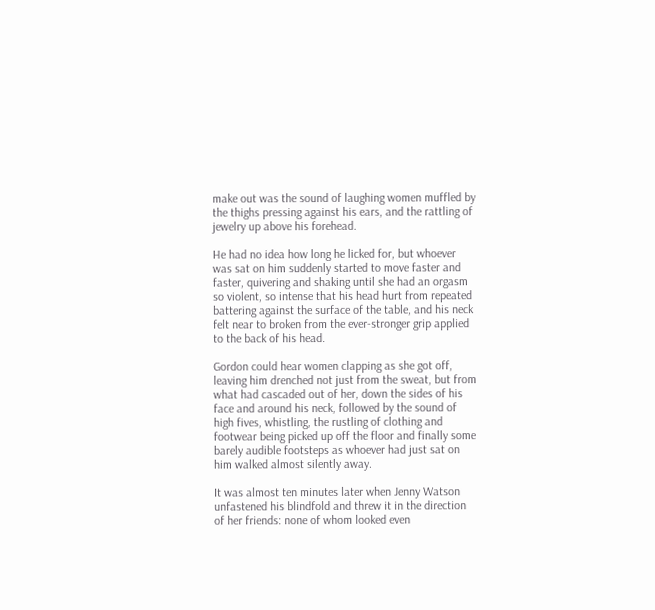make out was the sound of laughing women muffled by the thighs pressing against his ears, and the rattling of jewelry up above his forehead.

He had no idea how long he licked for, but whoever was sat on him suddenly started to move faster and faster, quivering and shaking until she had an orgasm so violent, so intense that his head hurt from repeated battering against the surface of the table, and his neck felt near to broken from the ever-stronger grip applied to the back of his head.

Gordon could hear women clapping as she got off, leaving him drenched not just from the sweat, but from what had cascaded out of her, down the sides of his face and around his neck, followed by the sound of high fives, whistling, the rustling of clothing and footwear being picked up off the floor and finally some barely audible footsteps as whoever had just sat on him walked almost silently away.

It was almost ten minutes later when Jenny Watson unfastened his blindfold and threw it in the direction of her friends: none of whom looked even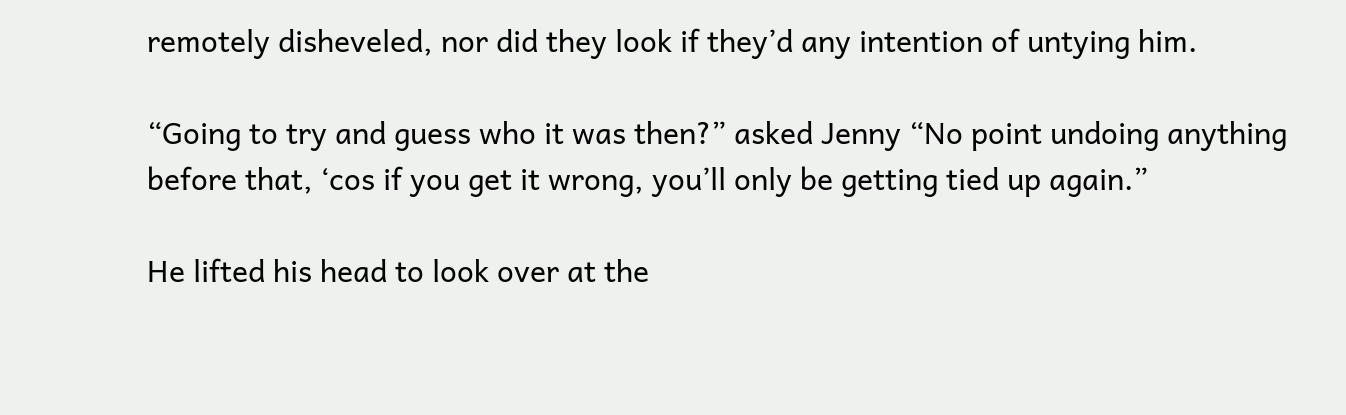remotely disheveled, nor did they look if they’d any intention of untying him.

“Going to try and guess who it was then?” asked Jenny “No point undoing anything before that, ‘cos if you get it wrong, you’ll only be getting tied up again.”

He lifted his head to look over at the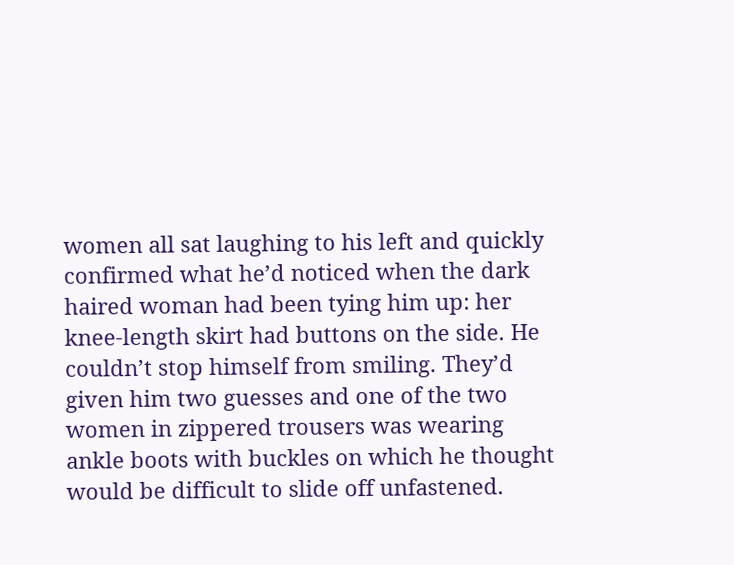women all sat laughing to his left and quickly confirmed what he’d noticed when the dark haired woman had been tying him up: her knee-length skirt had buttons on the side. He couldn’t stop himself from smiling. They’d given him two guesses and one of the two women in zippered trousers was wearing ankle boots with buckles on which he thought would be difficult to slide off unfastened.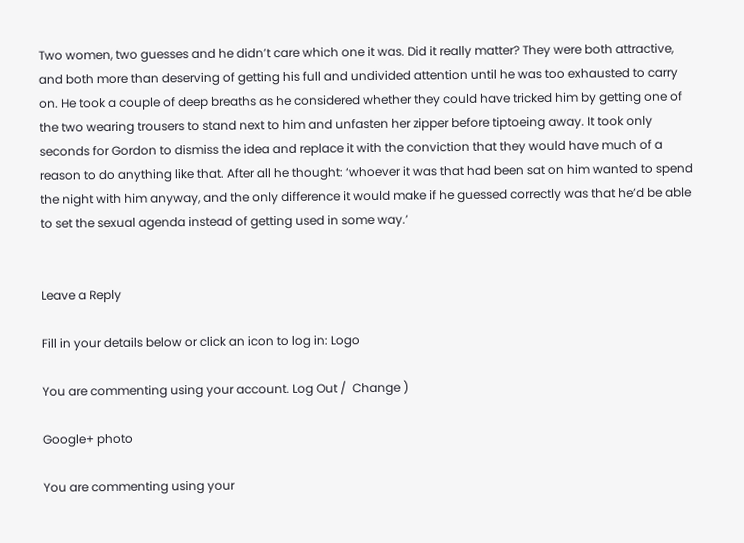Two women, two guesses and he didn’t care which one it was. Did it really matter? They were both attractive, and both more than deserving of getting his full and undivided attention until he was too exhausted to carry on. He took a couple of deep breaths as he considered whether they could have tricked him by getting one of the two wearing trousers to stand next to him and unfasten her zipper before tiptoeing away. It took only seconds for Gordon to dismiss the idea and replace it with the conviction that they would have much of a reason to do anything like that. After all he thought: ‘whoever it was that had been sat on him wanted to spend the night with him anyway, and the only difference it would make if he guessed correctly was that he’d be able to set the sexual agenda instead of getting used in some way.’


Leave a Reply

Fill in your details below or click an icon to log in: Logo

You are commenting using your account. Log Out /  Change )

Google+ photo

You are commenting using your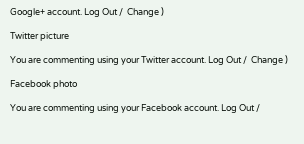Google+ account. Log Out /  Change )

Twitter picture

You are commenting using your Twitter account. Log Out /  Change )

Facebook photo

You are commenting using your Facebook account. Log Out /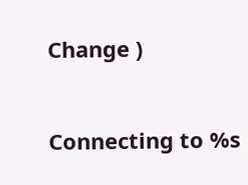Change )


Connecting to %s